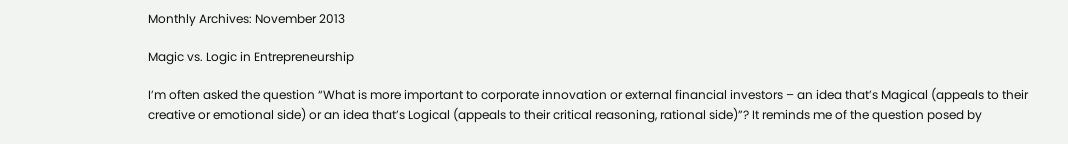Monthly Archives: November 2013

Magic vs. Logic in Entrepreneurship

I’m often asked the question “What is more important to corporate innovation or external financial investors – an idea that’s Magical (appeals to their creative or emotional side) or an idea that’s Logical (appeals to their critical reasoning, rational side)”? It reminds me of the question posed by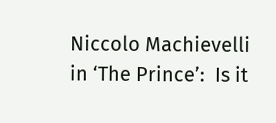Niccolo Machievelli in ‘The Prince’:  Is it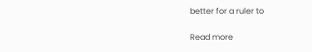better for a ruler to

Read more